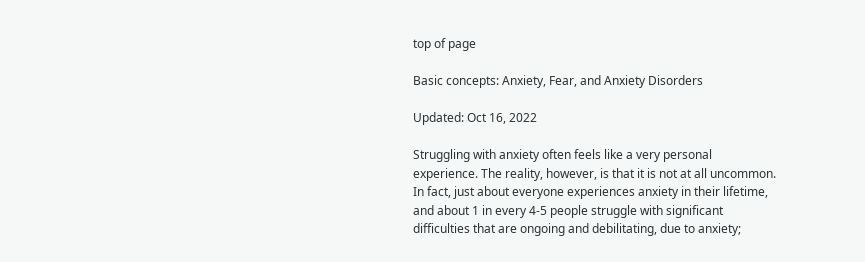top of page

Basic concepts: Anxiety, Fear, and Anxiety Disorders

Updated: Oct 16, 2022

Struggling with anxiety often feels like a very personal experience. The reality, however, is that it is not at all uncommon. In fact, just about everyone experiences anxiety in their lifetime, and about 1 in every 4-5 people struggle with significant difficulties that are ongoing and debilitating, due to anxiety;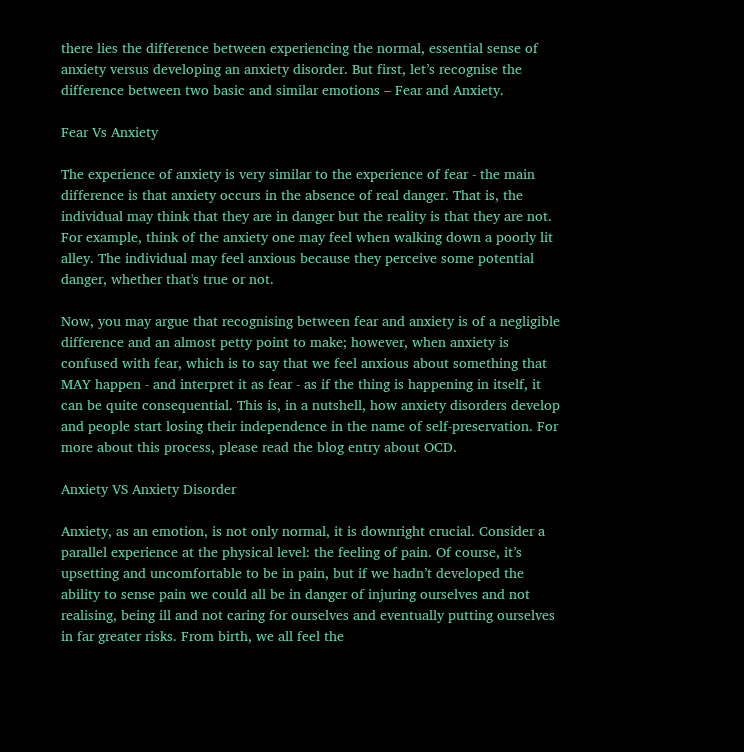there lies the difference between experiencing the normal, essential sense of anxiety versus developing an anxiety disorder. But first, let’s recognise the difference between two basic and similar emotions – Fear and Anxiety.

Fear Vs Anxiety

The experience of anxiety is very similar to the experience of fear - the main difference is that anxiety occurs in the absence of real danger. That is, the individual may think that they are in danger but the reality is that they are not. For example, think of the anxiety one may feel when walking down a poorly lit alley. The individual may feel anxious because they perceive some potential danger, whether that's true or not.

Now, you may argue that recognising between fear and anxiety is of a negligible difference and an almost petty point to make; however, when anxiety is confused with fear, which is to say that we feel anxious about something that MAY happen - and interpret it as fear - as if the thing is happening in itself, it can be quite consequential. This is, in a nutshell, how anxiety disorders develop and people start losing their independence in the name of self-preservation. For more about this process, please read the blog entry about OCD.

Anxiety VS Anxiety Disorder

Anxiety, as an emotion, is not only normal, it is downright crucial. Consider a parallel experience at the physical level: the feeling of pain. Of course, it’s upsetting and uncomfortable to be in pain, but if we hadn’t developed the ability to sense pain we could all be in danger of injuring ourselves and not realising, being ill and not caring for ourselves and eventually putting ourselves in far greater risks. From birth, we all feel the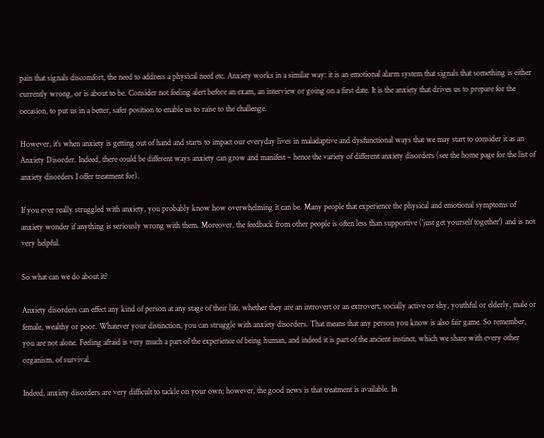pain that signals discomfort, the need to address a physical need etc. Anxiety works in a similar way: it is an emotional alarm system that signals that something is either currently wrong, or is about to be. Consider not feeling alert before an exam, an interview or going on a first date. It is the anxiety that drives us to prepare for the occasion, to put us in a better, safer position to enable us to raise to the challenge.

However, it’s when anxiety is getting out of hand and starts to impact our everyday lives in maladaptive and dysfunctional ways that we may start to consider it as an Anxiety Disorder. Indeed, there could be different ways anxiety can grow and manifest – hence the variety of different anxiety disorders (see the home page for the list of anxiety disorders I offer treatment for).

If you ever really struggled with anxiety, you probably know how overwhelming it can be. Many people that experience the physical and emotional symptoms of anxiety wonder if anything is seriously wrong with them. Moreover, the feedback from other people is often less than supportive (‘just get yourself together') and is not very helpful.

So what can we do about it?

Anxiety disorders can effect any kind of person at any stage of their life, whether they are an introvert or an extrovert, socially active or shy, youthful or elderly, male or female, wealthy or poor. Whatever your distinction, you can struggle with anxiety disorders. That means that any person you know is also fair game. So remember, you are not alone. Feeling afraid is very much a part of the experience of being human, and indeed it is part of the ancient instinct, which we share with every other organism, of survival.

Indeed, anxiety disorders are very difficult to tackle on your own; however, the good news is that treatment is available. In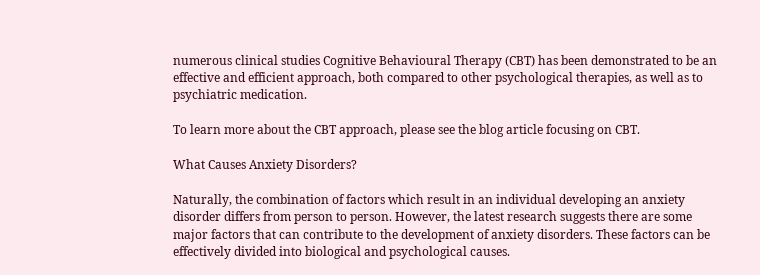numerous clinical studies Cognitive Behavioural Therapy (CBT) has been demonstrated to be an effective and efficient approach, both compared to other psychological therapies, as well as to psychiatric medication.

To learn more about the CBT approach, please see the blog article focusing on CBT.

What Causes Anxiety Disorders?

Naturally, the combination of factors which result in an individual developing an anxiety disorder differs from person to person. However, the latest research suggests there are some major factors that can contribute to the development of anxiety disorders. These factors can be effectively divided into biological and psychological causes.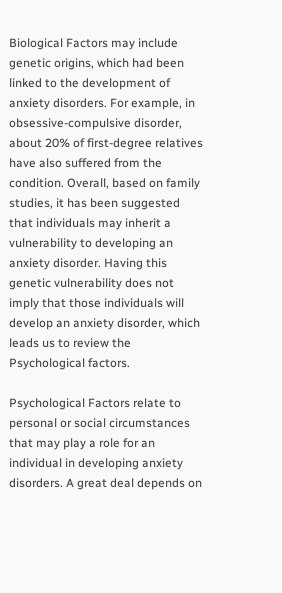Biological Factors may include genetic origins, which had been linked to the development of anxiety disorders. For example, in obsessive-compulsive disorder, about 20% of first-degree relatives have also suffered from the condition. Overall, based on family studies, it has been suggested that individuals may inherit a vulnerability to developing an anxiety disorder. Having this genetic vulnerability does not imply that those individuals will develop an anxiety disorder, which leads us to review the Psychological factors.

Psychological Factors relate to personal or social circumstances that may play a role for an individual in developing anxiety disorders. A great deal depends on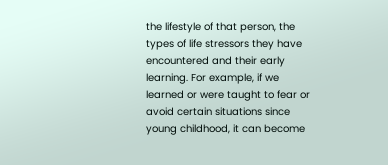the lifestyle of that person, the types of life stressors they have encountered and their early learning. For example, if we learned or were taught to fear or avoid certain situations since young childhood, it can become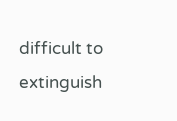difficult to extinguish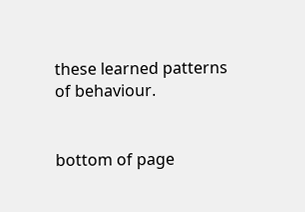these learned patterns of behaviour.


bottom of page